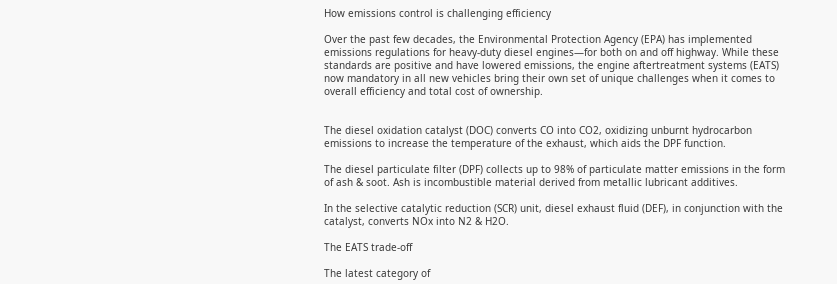How emissions control is challenging efficiency

Over the past few decades, the Environmental Protection Agency (EPA) has implemented emissions regulations for heavy-duty diesel engines—for both on and off highway. While these standards are positive and have lowered emissions, the engine aftertreatment systems (EATS) now mandatory in all new vehicles bring their own set of unique challenges when it comes to overall efficiency and total cost of ownership.


The diesel oxidation catalyst (DOC) converts CO into CO2, oxidizing unburnt hydrocarbon emissions to increase the temperature of the exhaust, which aids the DPF function.

The diesel particulate filter (DPF) collects up to 98% of particulate matter emissions in the form of ash & soot. Ash is incombustible material derived from metallic lubricant additives.

In the selective catalytic reduction (SCR) unit, diesel exhaust fluid (DEF), in conjunction with the catalyst, converts NOx into N2 & H2O.

The EATS trade-off

The latest category of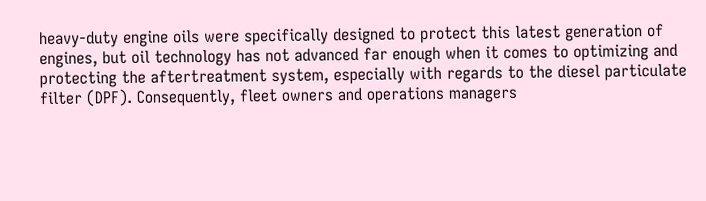heavy-duty engine oils were specifically designed to protect this latest generation of engines, but oil technology has not advanced far enough when it comes to optimizing and protecting the aftertreatment system, especially with regards to the diesel particulate filter (DPF). Consequently, fleet owners and operations managers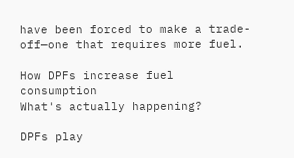have been forced to make a trade-off—one that requires more fuel.

How DPFs increase fuel consumption
What's actually happening?

DPFs play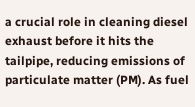a crucial role in cleaning diesel exhaust before it hits the tailpipe, reducing emissions of particulate matter (PM). As fuel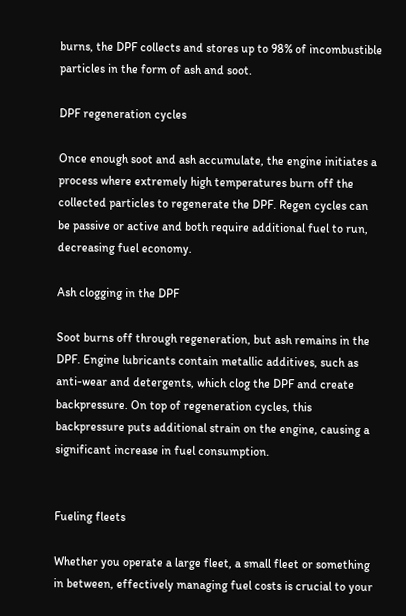burns, the DPF collects and stores up to 98% of incombustible particles in the form of ash and soot.

DPF regeneration cycles

Once enough soot and ash accumulate, the engine initiates a process where extremely high temperatures burn off the collected particles to regenerate the DPF. Regen cycles can be passive or active and both require additional fuel to run, decreasing fuel economy.

Ash clogging in the DPF

Soot burns off through regeneration, but ash remains in the DPF. Engine lubricants contain metallic additives, such as anti-wear and detergents, which clog the DPF and create backpressure. On top of regeneration cycles, this backpressure puts additional strain on the engine, causing a significant increase in fuel consumption.


Fueling fleets

Whether you operate a large fleet, a small fleet or something in between, effectively managing fuel costs is crucial to your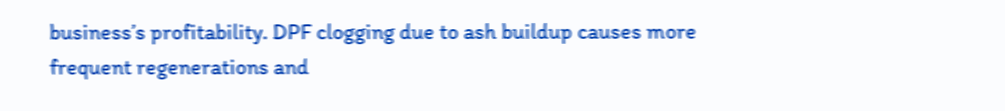business’s profitability. DPF clogging due to ash buildup causes more frequent regenerations and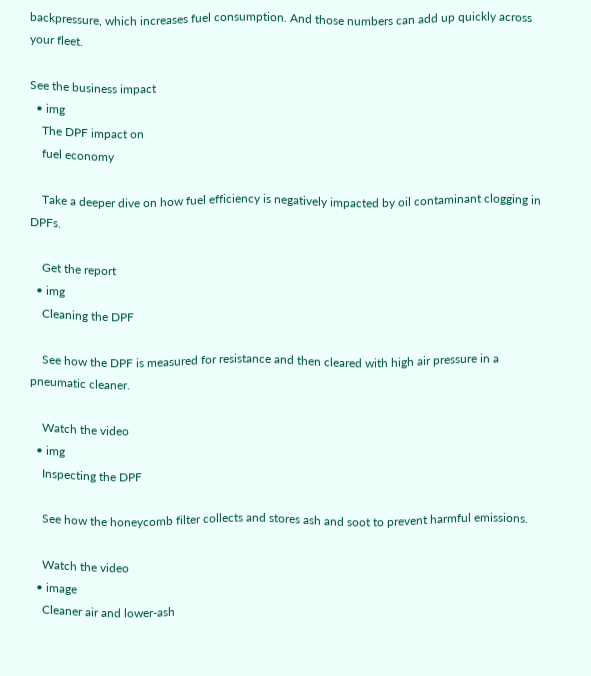backpressure, which increases fuel consumption. And those numbers can add up quickly across your fleet.

See the business impact
  • img
    The DPF impact on
    fuel economy

    Take a deeper dive on how fuel efficiency is negatively impacted by oil contaminant clogging in DPFs.

    Get the report
  • img
    Cleaning the DPF

    See how the DPF is measured for resistance and then cleared with high air pressure in a pneumatic cleaner.

    Watch the video
  • img
    Inspecting the DPF

    See how the honeycomb filter collects and stores ash and soot to prevent harmful emissions.

    Watch the video
  • image
    Cleaner air and lower-ash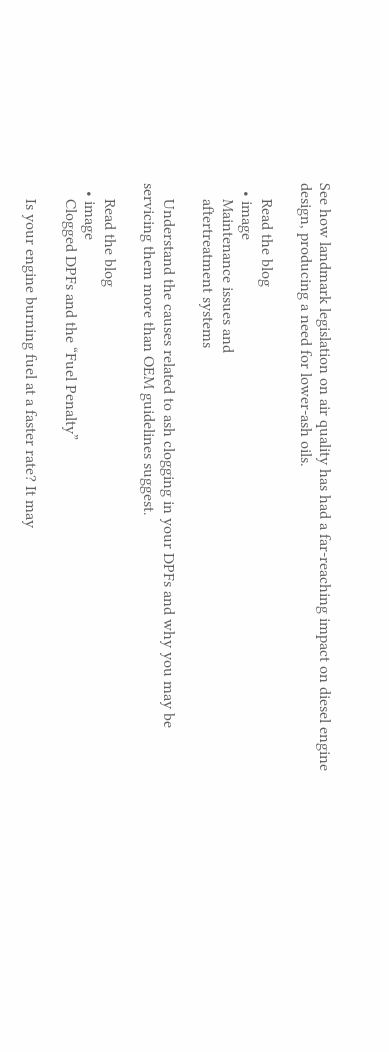See how landmark legislation on air quality has had a far-reaching impact on diesel engine design, producing a need for lower-ash oils.

    Read the blog
  • image
    Maintenance issues and
    aftertreatment systems

    Understand the causes related to ash clogging in your DPFs and why you may be servicing them more than OEM guidelines suggest.

    Read the blog
  • image
    Clogged DPFs and the “Fuel Penalty”

    Is your engine burning fuel at a faster rate? It may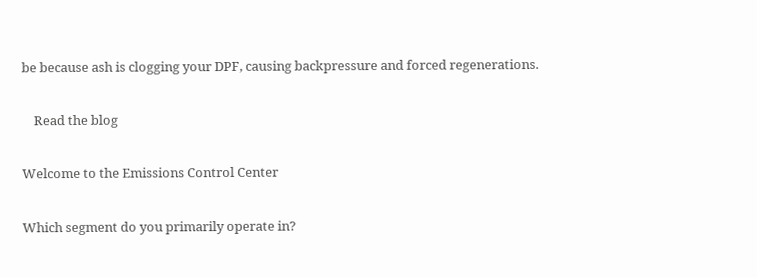be because ash is clogging your DPF, causing backpressure and forced regenerations.

    Read the blog

Welcome to the Emissions Control Center

Which segment do you primarily operate in?